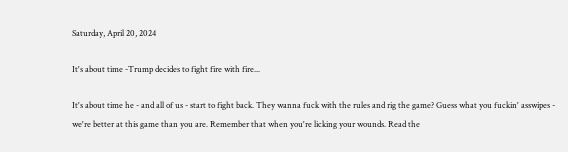Saturday, April 20, 2024

It's about time -Trump decides to fight fire with fire...

It's about time he - and all of us - start to fight back. They wanna fuck with the rules and rig the game? Guess what you fuckin' asswipes - we're better at this game than you are. Remember that when you're licking your wounds. Read the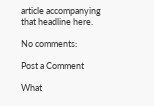article accompanying that headline here.

No comments:

Post a Comment

What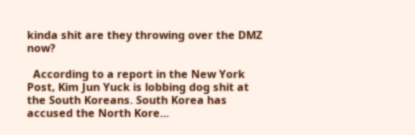kinda shit are they throwing over the DMZ now?

  According to a report in the New York Post, Kim Jun Yuck is lobbing dog shit at the South Koreans. South Korea has accused the North Kore...